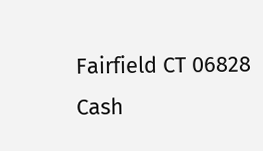Fairfield CT 06828  Cash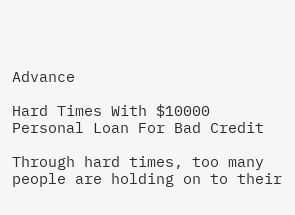Advance

Hard Times With $10000 Personal Loan For Bad Credit

Through hard times, too many people are holding on to their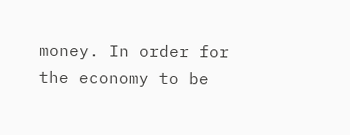money. In order for the economy to be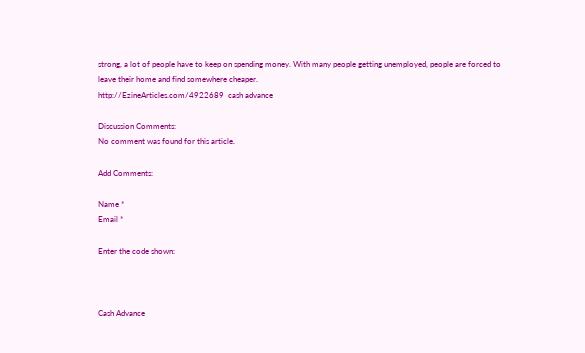strong, a lot of people have to keep on spending money. With many people getting unemployed, people are forced to leave their home and find somewhere cheaper.
http://EzineArticles.com/4922689  cash advance

Discussion Comments:
No comment was found for this article.

Add Comments:

Name *
Email *

Enter the code shown:



Cash Advance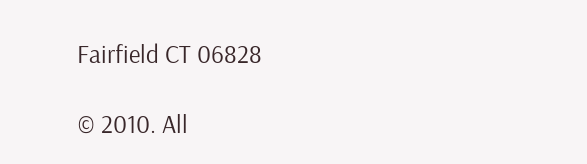Fairfield CT 06828

© 2010. All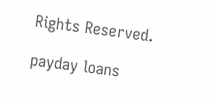Rights Reserved.

payday loans